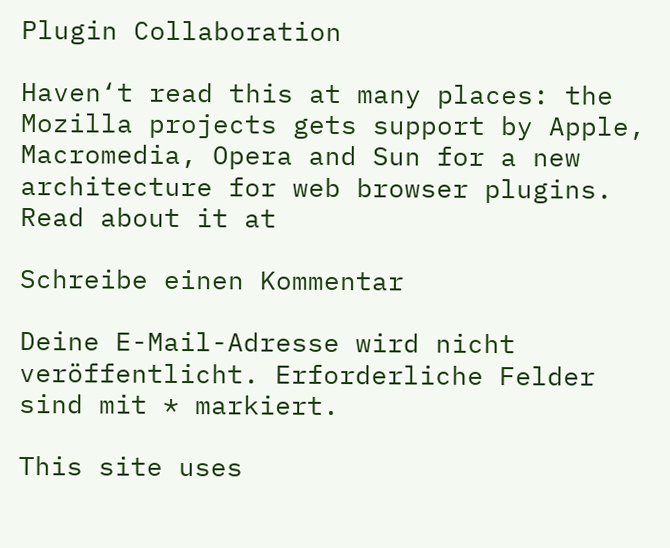Plugin Collaboration

Haven‘t read this at many places: the Mozilla projects gets support by Apple, Macromedia, Opera and Sun for a new architecture for web browser plugins. Read about it at

Schreibe einen Kommentar

Deine E-Mail-Adresse wird nicht veröffentlicht. Erforderliche Felder sind mit * markiert.

This site uses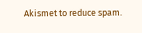Akismet to reduce spam.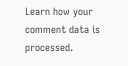Learn how your comment data is processed.